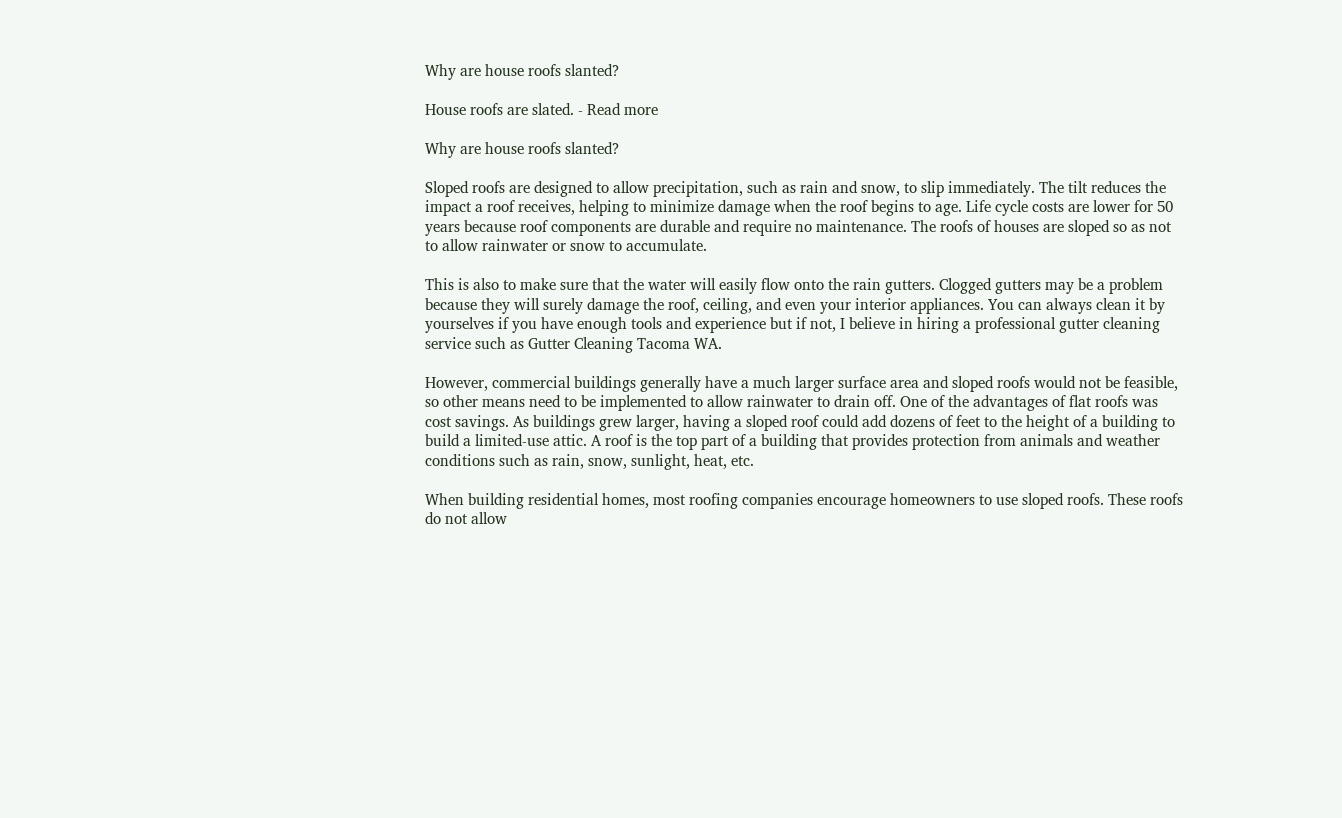Why are house roofs slanted?

House roofs are slated. - Read more

Why are house roofs slanted?

Sloped roofs are designed to allow precipitation, such as rain and snow, to slip immediately. The tilt reduces the impact a roof receives, helping to minimize damage when the roof begins to age. Life cycle costs are lower for 50 years because roof components are durable and require no maintenance. The roofs of houses are sloped so as not to allow rainwater or snow to accumulate.

This is also to make sure that the water will easily flow onto the rain gutters. Clogged gutters may be a problem because they will surely damage the roof, ceiling, and even your interior appliances. You can always clean it by yourselves if you have enough tools and experience but if not, I believe in hiring a professional gutter cleaning service such as Gutter Cleaning Tacoma WA.

However, commercial buildings generally have a much larger surface area and sloped roofs would not be feasible, so other means need to be implemented to allow rainwater to drain off. One of the advantages of flat roofs was cost savings. As buildings grew larger, having a sloped roof could add dozens of feet to the height of a building to build a limited-use attic. A roof is the top part of a building that provides protection from animals and weather conditions such as rain, snow, sunlight, heat, etc.

When building residential homes, most roofing companies encourage homeowners to use sloped roofs. These roofs do not allow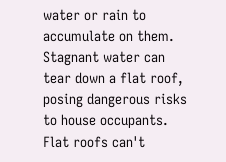water or rain to accumulate on them. Stagnant water can tear down a flat roof, posing dangerous risks to house occupants. Flat roofs can't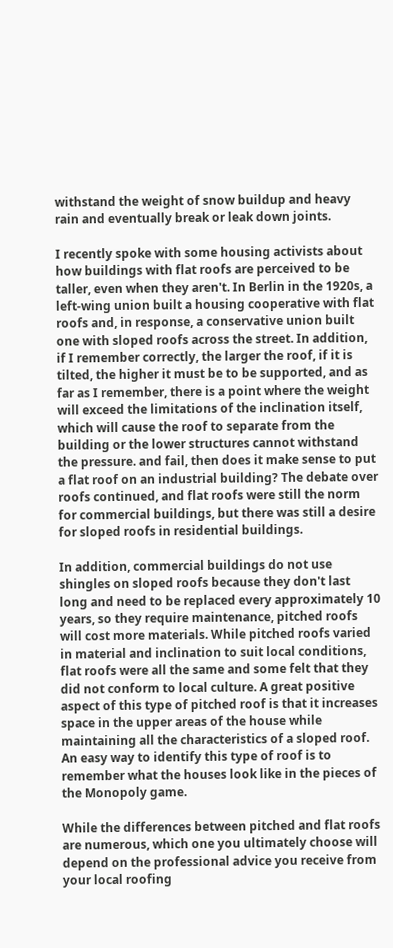withstand the weight of snow buildup and heavy rain and eventually break or leak down joints.

I recently spoke with some housing activists about how buildings with flat roofs are perceived to be taller, even when they aren't. In Berlin in the 1920s, a left-wing union built a housing cooperative with flat roofs and, in response, a conservative union built one with sloped roofs across the street. In addition, if I remember correctly, the larger the roof, if it is tilted, the higher it must be to be supported, and as far as I remember, there is a point where the weight will exceed the limitations of the inclination itself, which will cause the roof to separate from the building or the lower structures cannot withstand the pressure. and fail, then does it make sense to put a flat roof on an industrial building? The debate over roofs continued, and flat roofs were still the norm for commercial buildings, but there was still a desire for sloped roofs in residential buildings.

In addition, commercial buildings do not use shingles on sloped roofs because they don't last long and need to be replaced every approximately 10 years, so they require maintenance, pitched roofs will cost more materials. While pitched roofs varied in material and inclination to suit local conditions, flat roofs were all the same and some felt that they did not conform to local culture. A great positive aspect of this type of pitched roof is that it increases space in the upper areas of the house while maintaining all the characteristics of a sloped roof. An easy way to identify this type of roof is to remember what the houses look like in the pieces of the Monopoly game.

While the differences between pitched and flat roofs are numerous, which one you ultimately choose will depend on the professional advice you receive from your local roofing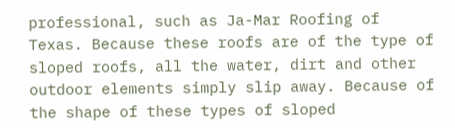professional, such as Ja-Mar Roofing of Texas. Because these roofs are of the type of sloped roofs, all the water, dirt and other outdoor elements simply slip away. Because of the shape of these types of sloped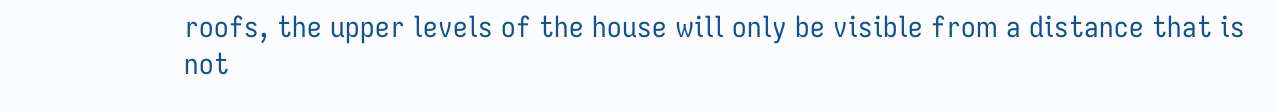roofs, the upper levels of the house will only be visible from a distance that is not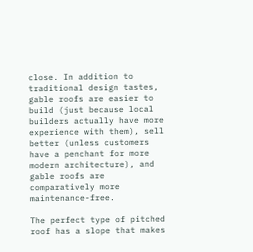close. In addition to traditional design tastes, gable roofs are easier to build (just because local builders actually have more experience with them), sell better (unless customers have a penchant for more modern architecture), and gable roofs are comparatively more maintenance-free.

The perfect type of pitched roof has a slope that makes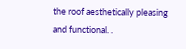the roof aesthetically pleasing and functional. .